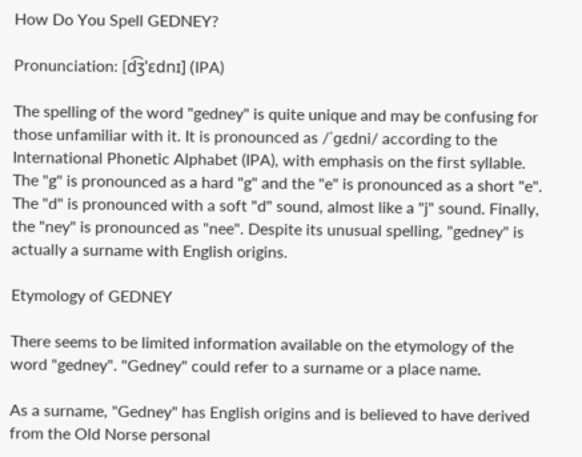How Do You Spell GEDNEY?

Pronunciation: [d͡ʒˈɛdnɪ] (IPA)

The spelling of the word "gedney" is quite unique and may be confusing for those unfamiliar with it. It is pronounced as /ˈɡɛdni/ according to the International Phonetic Alphabet (IPA), with emphasis on the first syllable. The "g" is pronounced as a hard "g" and the "e" is pronounced as a short "e". The "d" is pronounced with a soft "d" sound, almost like a "j" sound. Finally, the "ney" is pronounced as "nee". Despite its unusual spelling, "gedney" is actually a surname with English origins.

Etymology of GEDNEY

There seems to be limited information available on the etymology of the word "gedney". "Gedney" could refer to a surname or a place name.

As a surname, "Gedney" has English origins and is believed to have derived from the Old Norse personal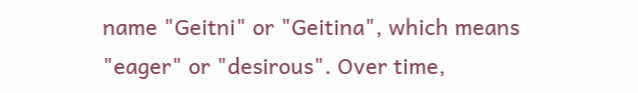name "Geitni" or "Geitina", which means "eager" or "desirous". Over time,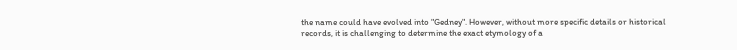the name could have evolved into "Gedney". However, without more specific details or historical records, it is challenging to determine the exact etymology of a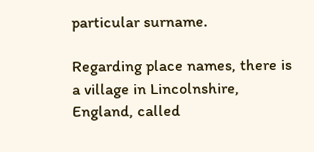particular surname.

Regarding place names, there is a village in Lincolnshire, England, called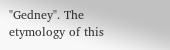"Gedney". The etymology of this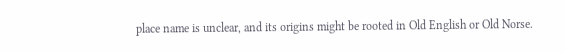place name is unclear, and its origins might be rooted in Old English or Old Norse.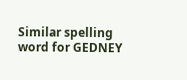Similar spelling word for GEDNEY